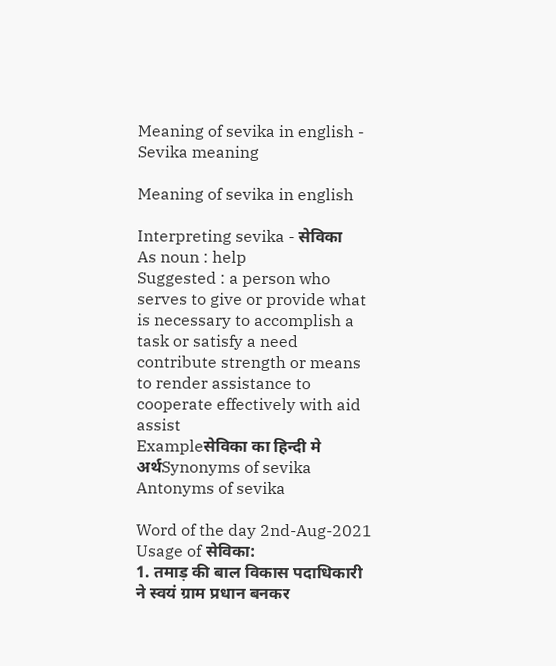Meaning of sevika in english - Sevika meaning

Meaning of sevika in english

Interpreting sevika - सेविका
As noun : help
Suggested : a person who serves to give or provide what is necessary to accomplish a task or satisfy a need contribute strength or means to render assistance to cooperate effectively with aid assist
Exampleसेविका का हिन्दी मे अर्थSynonyms of sevika Antonyms of sevika

Word of the day 2nd-Aug-2021
Usage of सेविका:
1. तमाड़ की बाल विकास पदाधिकारी ने स्वयं ग्राम प्रधान बनकर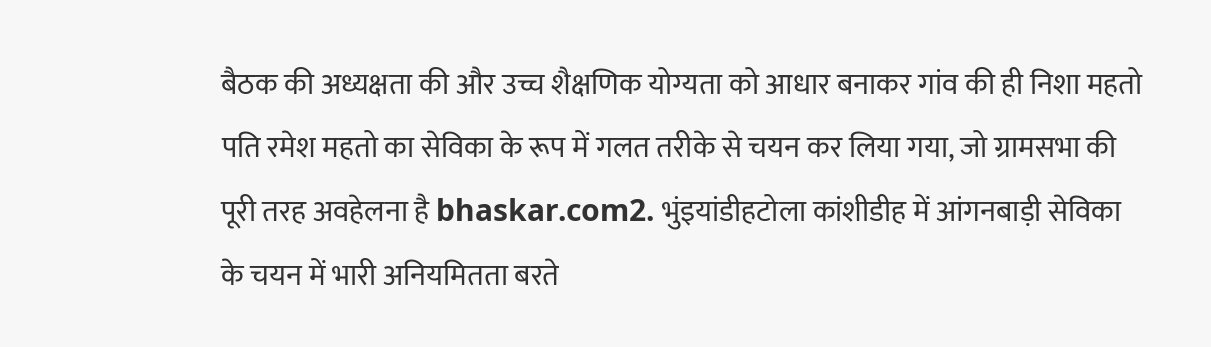बैठक की अध्यक्षता की और उच्च शैक्षणिक योग्यता को आधार बनाकर गांव की ही निशा महतो पति रमेश महतो का सेविका के रूप में गलत तरीके से चयन कर लिया गया, जो ग्रामसभा की पूरी तरह अवहेलना है bhaskar.com2. भुंइयांडीहटोला कांशीडीह में आंगनबाड़ी सेविका के चयन में भारी अनियमितता बरते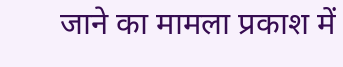जाने का मामला प्रकाश में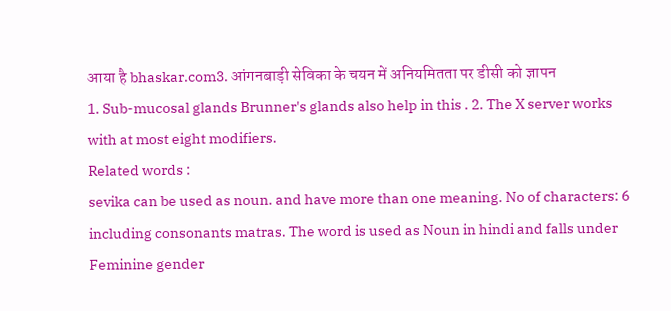आया है bhaskar.com3. आंगनबाड़ी सेविका के चयन में अनियमितता पर डीसी को ज्ञापन
1. Sub-mucosal glands Brunner's glands also help in this . 2. The X server works with at most eight modifiers.
Related words :
sevika can be used as noun. and have more than one meaning. No of characters: 6 including consonants matras. The word is used as Noun in hindi and falls under Feminine gender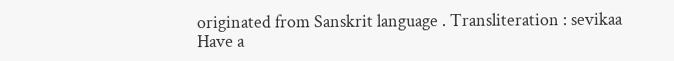originated from Sanskrit language . Transliteration : sevikaa
Have a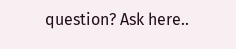question? Ask here..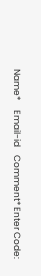Name*     Email-id    Comment* Enter Code: